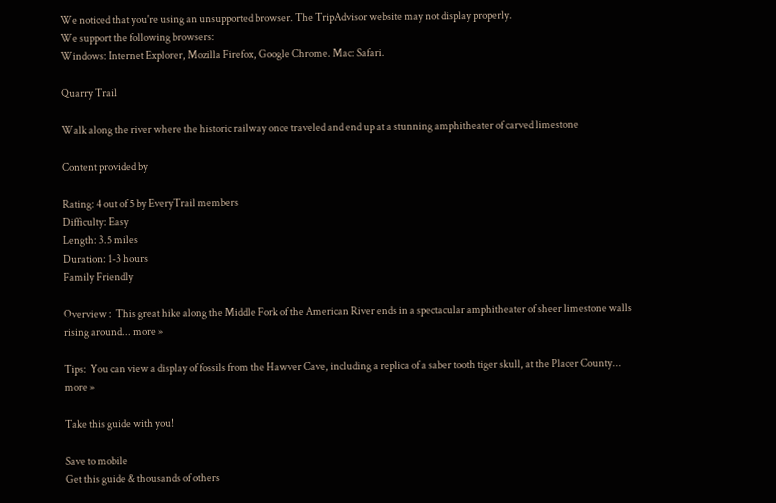We noticed that you're using an unsupported browser. The TripAdvisor website may not display properly.
We support the following browsers:
Windows: Internet Explorer, Mozilla Firefox, Google Chrome. Mac: Safari.

Quarry Trail

Walk along the river where the historic railway once traveled and end up at a stunning amphitheater of carved limestone

Content provided by

Rating: 4 out of 5 by EveryTrail members
Difficulty: Easy
Length: 3.5 miles
Duration: 1-3 hours
Family Friendly

Overview :  This great hike along the Middle Fork of the American River ends in a spectacular amphitheater of sheer limestone walls rising around... more »

Tips:  You can view a display of fossils from the Hawver Cave, including a replica of a saber tooth tiger skull, at the Placer County... more »

Take this guide with you!

Save to mobile
Get this guide & thousands of others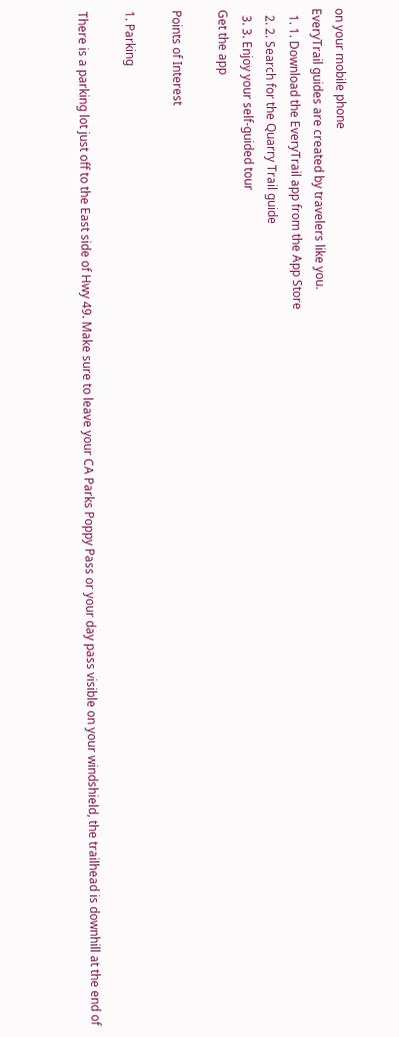on your mobile phone
EveryTrail guides are created by travelers like you.
  1. 1. Download the EveryTrail app from the App Store
  2. 2. Search for the Quarry Trail guide
  3. 3. Enjoy your self-guided tour
Get the app

Points of Interest

1. Parking

There is a parking lot just off to the East side of Hwy 49. Make sure to leave your CA Parks Poppy Pass or your day pass visible on your windshield, the trailhead is downhill at the end of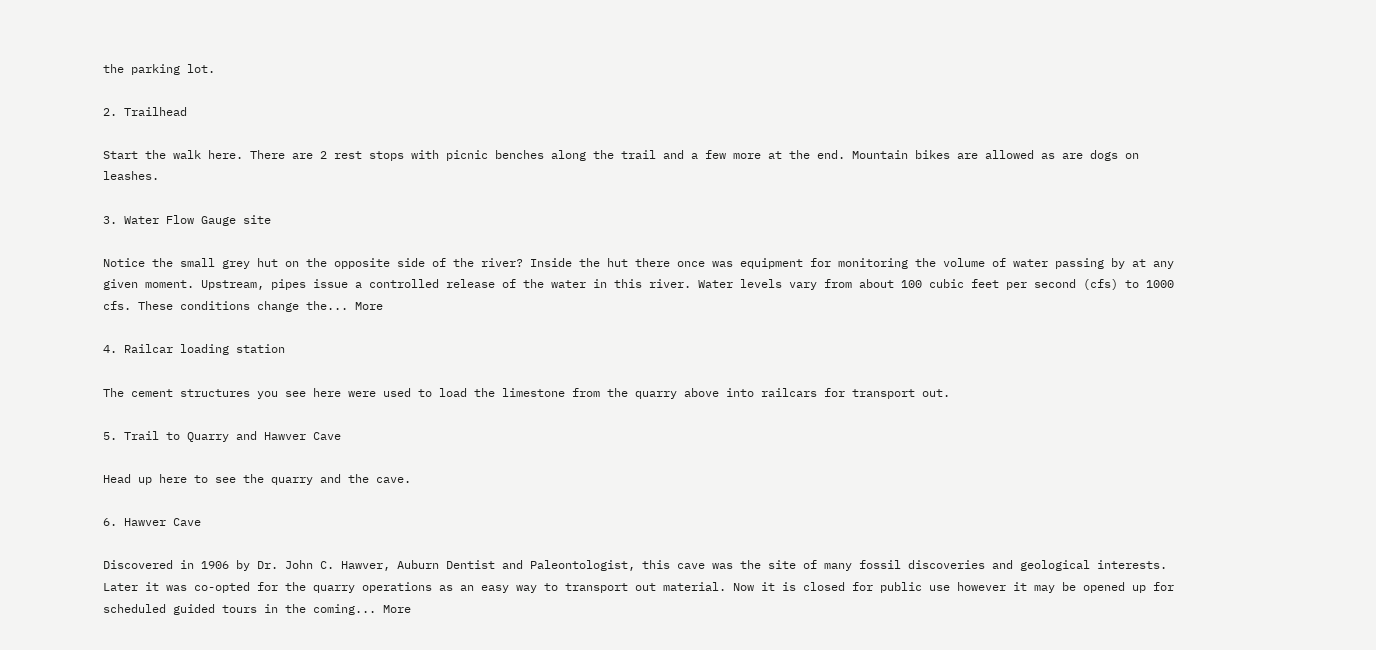the parking lot.

2. Trailhead

Start the walk here. There are 2 rest stops with picnic benches along the trail and a few more at the end. Mountain bikes are allowed as are dogs on leashes.

3. Water Flow Gauge site

Notice the small grey hut on the opposite side of the river? Inside the hut there once was equipment for monitoring the volume of water passing by at any given moment. Upstream, pipes issue a controlled release of the water in this river. Water levels vary from about 100 cubic feet per second (cfs) to 1000 cfs. These conditions change the... More

4. Railcar loading station

The cement structures you see here were used to load the limestone from the quarry above into railcars for transport out.

5. Trail to Quarry and Hawver Cave

Head up here to see the quarry and the cave.

6. Hawver Cave

Discovered in 1906 by Dr. John C. Hawver, Auburn Dentist and Paleontologist, this cave was the site of many fossil discoveries and geological interests. Later it was co-opted for the quarry operations as an easy way to transport out material. Now it is closed for public use however it may be opened up for scheduled guided tours in the coming... More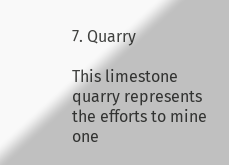7. Quarry

This limestone quarry represents the efforts to mine one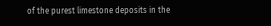of the purest limestone deposits in the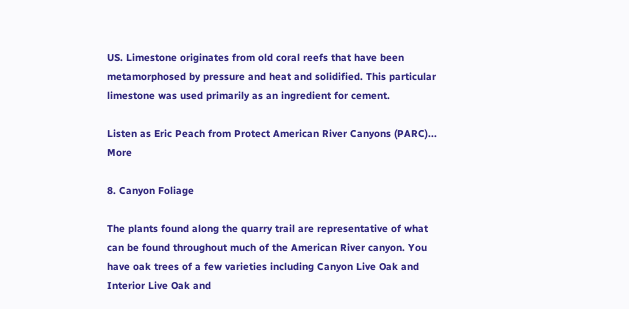US. Limestone originates from old coral reefs that have been metamorphosed by pressure and heat and solidified. This particular limestone was used primarily as an ingredient for cement.

Listen as Eric Peach from Protect American River Canyons (PARC)... More

8. Canyon Foliage

The plants found along the quarry trail are representative of what can be found throughout much of the American River canyon. You have oak trees of a few varieties including Canyon Live Oak and Interior Live Oak and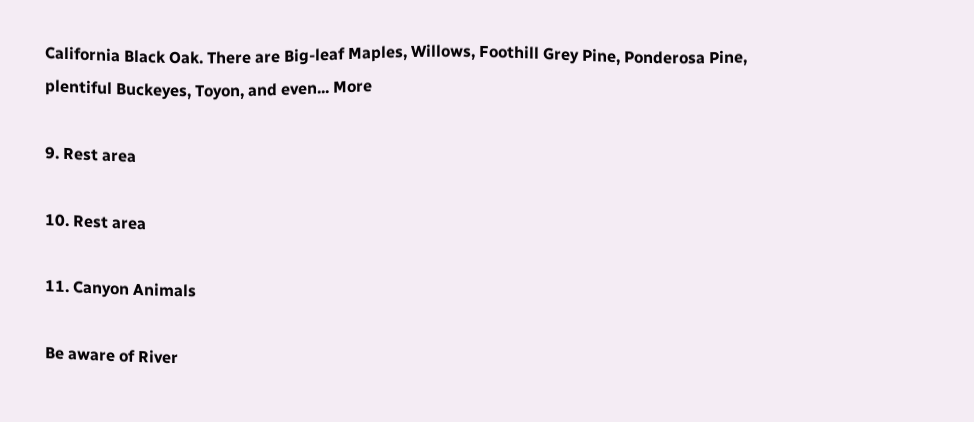California Black Oak. There are Big-leaf Maples, Willows, Foothill Grey Pine, Ponderosa Pine, plentiful Buckeyes, Toyon, and even... More

9. Rest area

10. Rest area

11. Canyon Animals

Be aware of River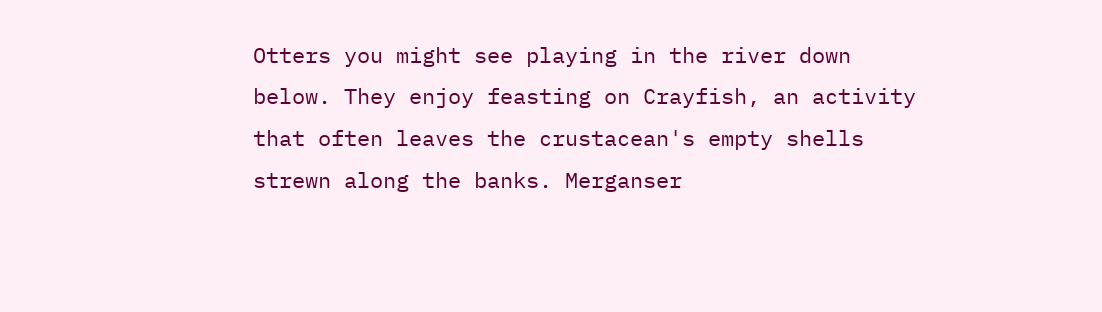Otters you might see playing in the river down below. They enjoy feasting on Crayfish, an activity that often leaves the crustacean's empty shells strewn along the banks. Merganser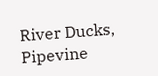River Ducks, Pipevine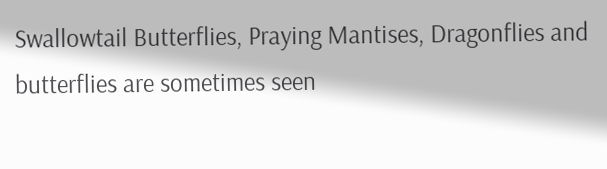Swallowtail Butterflies, Praying Mantises, Dragonflies and butterflies are sometimes seen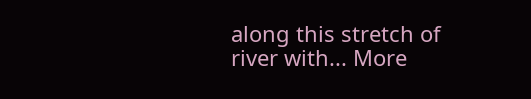along this stretch of river with... More